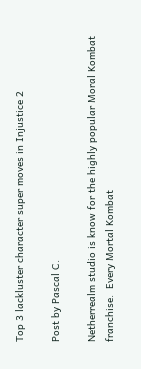Top 3 lackluster character super moves in Injustice 2

Post by Pascal C.

Netherrealm studio is know for the highly popular Moral Kombat franchise.  Every Mortal Kombat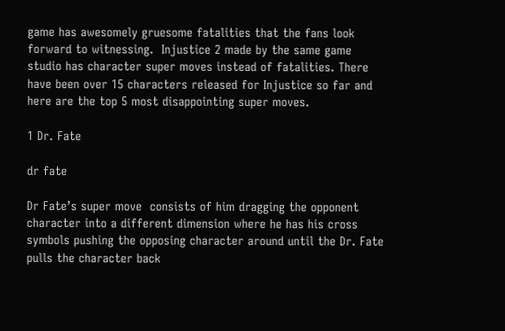game has awesomely gruesome fatalities that the fans look forward to witnessing.  Injustice 2 made by the same game studio has character super moves instead of fatalities. There have been over 15 characters released for Injustice so far and here are the top 5 most disappointing super moves.

1 Dr. Fate

dr fate

Dr Fate’s super move  consists of him dragging the opponent character into a different dimension where he has his cross symbols pushing the opposing character around until the Dr. Fate pulls the character back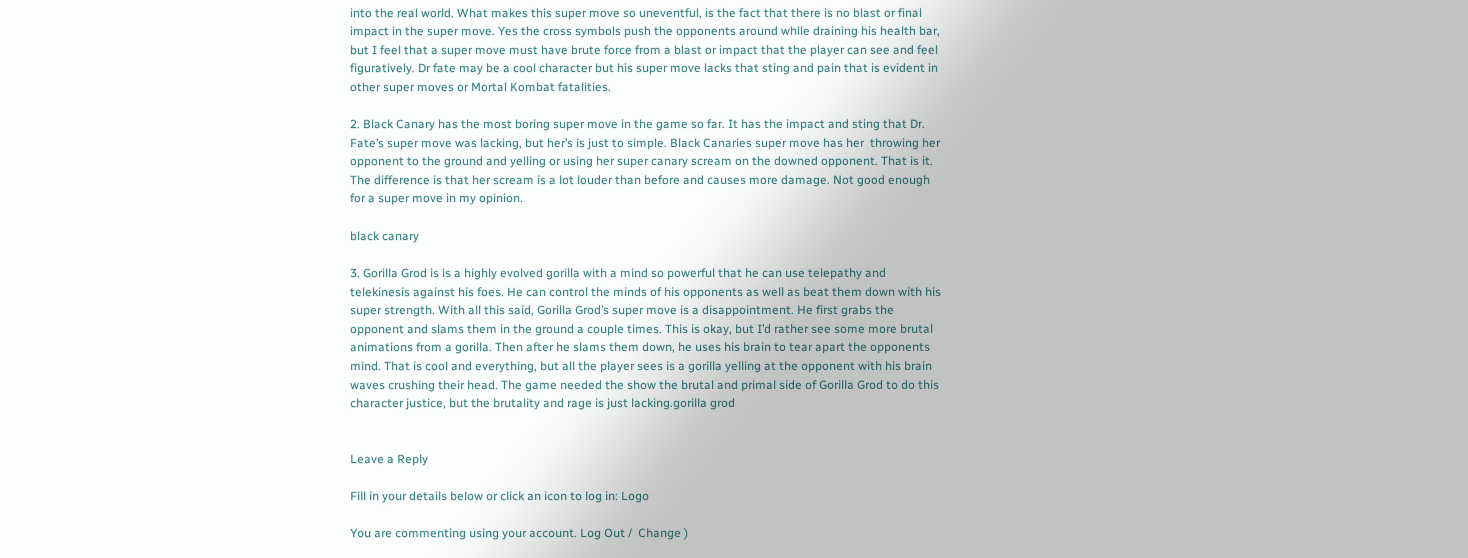into the real world. What makes this super move so uneventful, is the fact that there is no blast or final impact in the super move. Yes the cross symbols push the opponents around while draining his health bar, but I feel that a super move must have brute force from a blast or impact that the player can see and feel figuratively. Dr fate may be a cool character but his super move lacks that sting and pain that is evident in other super moves or Mortal Kombat fatalities.

2. Black Canary has the most boring super move in the game so far. It has the impact and sting that Dr. Fate’s super move was lacking, but her’s is just to simple. Black Canaries super move has her  throwing her opponent to the ground and yelling or using her super canary scream on the downed opponent. That is it. The difference is that her scream is a lot louder than before and causes more damage. Not good enough for a super move in my opinion.

black canary

3. Gorilla Grod is is a highly evolved gorilla with a mind so powerful that he can use telepathy and telekinesis against his foes. He can control the minds of his opponents as well as beat them down with his super strength. With all this said, Gorilla Grod’s super move is a disappointment. He first grabs the opponent and slams them in the ground a couple times. This is okay, but I’d rather see some more brutal animations from a gorilla. Then after he slams them down, he uses his brain to tear apart the opponents mind. That is cool and everything, but all the player sees is a gorilla yelling at the opponent with his brain waves crushing their head. The game needed the show the brutal and primal side of Gorilla Grod to do this character justice, but the brutality and rage is just lacking.gorilla grod


Leave a Reply

Fill in your details below or click an icon to log in: Logo

You are commenting using your account. Log Out /  Change )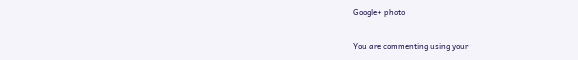Google+ photo

You are commenting using your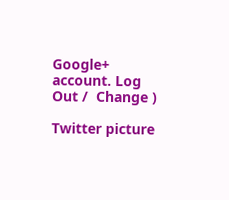Google+ account. Log Out /  Change )

Twitter picture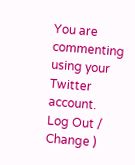You are commenting using your Twitter account. Log Out /  Change )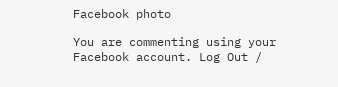Facebook photo

You are commenting using your Facebook account. Log Out /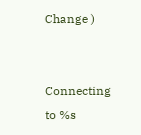Change )


Connecting to %s